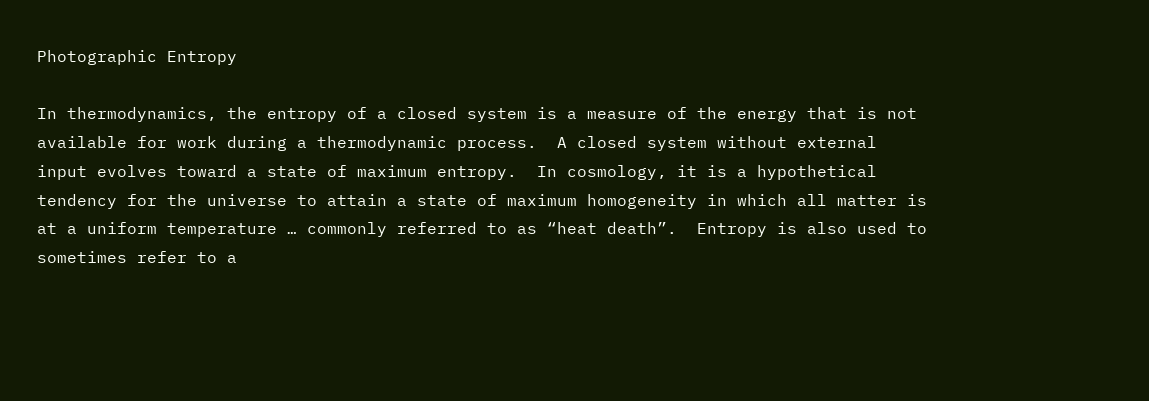Photographic Entropy

In thermodynamics, the entropy of a closed system is a measure of the energy that is not available for work during a thermodynamic process.  A closed system without external input evolves toward a state of maximum entropy.  In cosmology, it is a hypothetical tendency for the universe to attain a state of maximum homogeneity in which all matter is at a uniform temperature … commonly referred to as “heat death”.  Entropy is also used to sometimes refer to a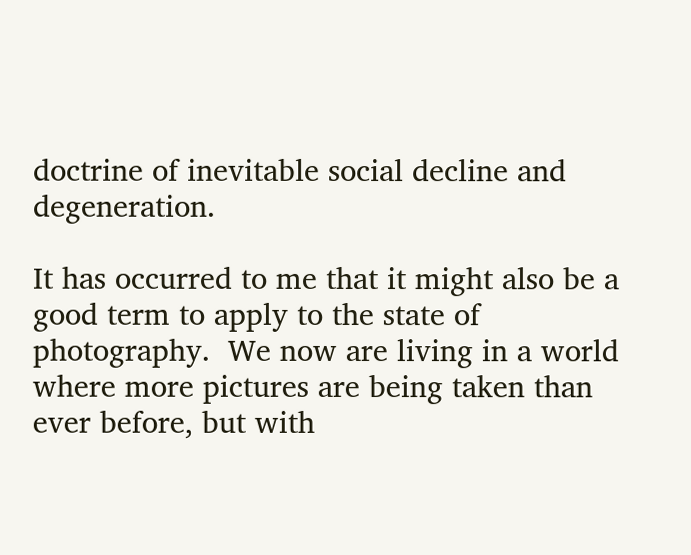doctrine of inevitable social decline and degeneration.

It has occurred to me that it might also be a good term to apply to the state of photography.  We now are living in a world where more pictures are being taken than ever before, but with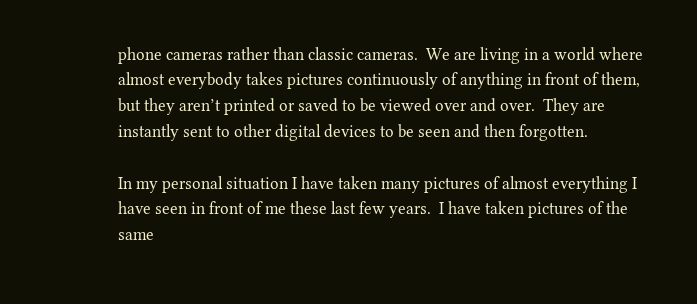phone cameras rather than classic cameras.  We are living in a world where almost everybody takes pictures continuously of anything in front of them, but they aren’t printed or saved to be viewed over and over.  They are instantly sent to other digital devices to be seen and then forgotten.

In my personal situation I have taken many pictures of almost everything I have seen in front of me these last few years.  I have taken pictures of the same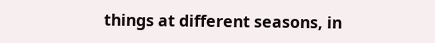things at different seasons, in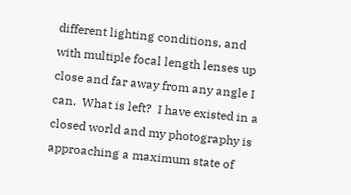different lighting conditions, and with multiple focal length lenses up close and far away from any angle I can.  What is left?  I have existed in a closed world and my photography is approaching a maximum state of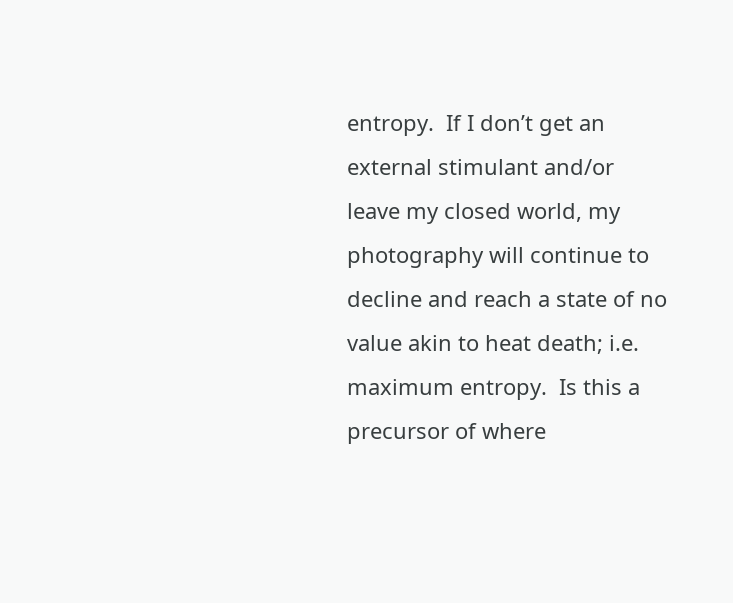entropy.  If I don’t get an external stimulant and/or leave my closed world, my photography will continue to decline and reach a state of no value akin to heat death; i.e. maximum entropy.  Is this a precursor of where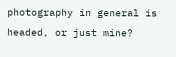photography in general is headed, or just mine?